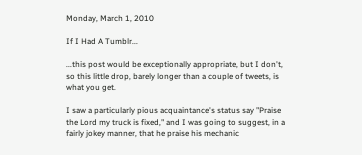Monday, March 1, 2010

If I Had A Tumblr...

...this post would be exceptionally appropriate, but I don't, so this little drop, barely longer than a couple of tweets, is what you get.

I saw a particularly pious acquaintance's status say "Praise the Lord my truck is fixed," and I was going to suggest, in a fairly jokey manner, that he praise his mechanic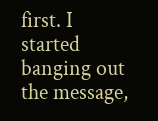first. I started banging out the message,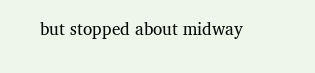but stopped about midway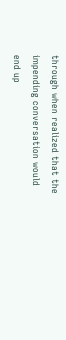through when realized that the impending conversation would end up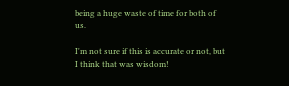being a huge waste of time for both of us.

I'm not sure if this is accurate or not, but I think that was wisdom!